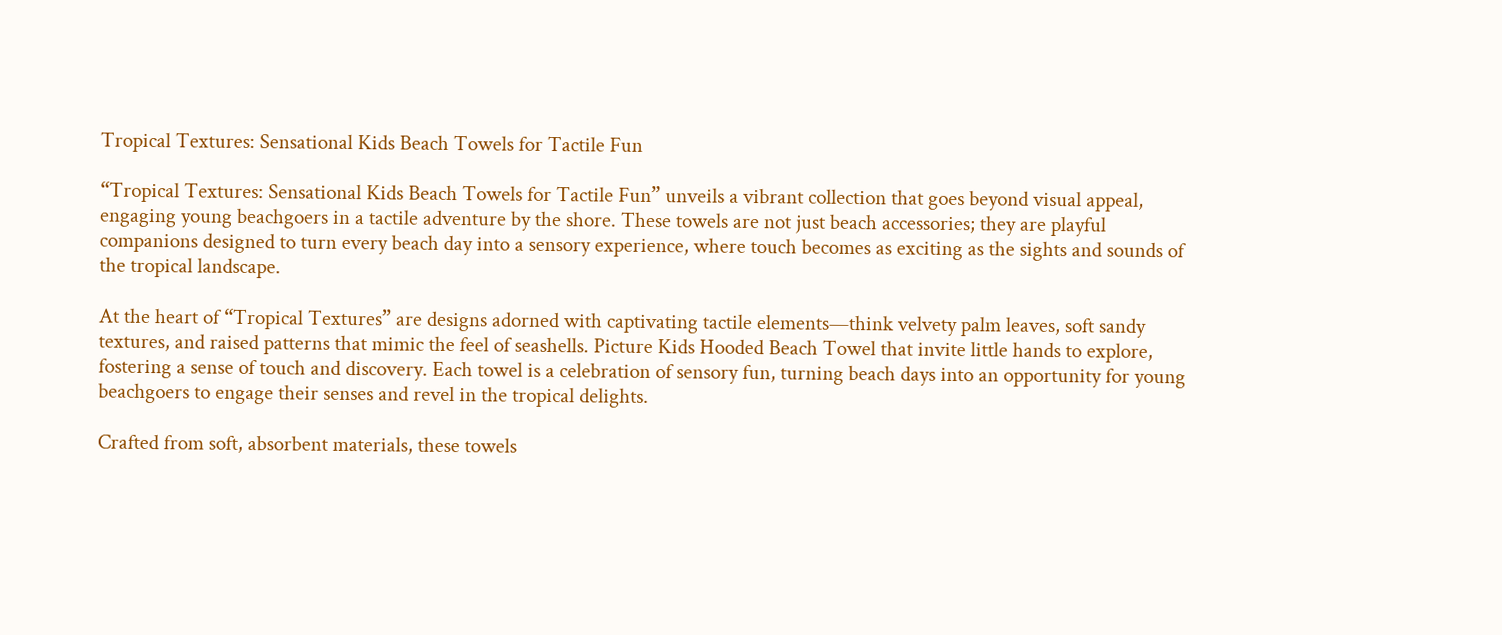Tropical Textures: Sensational Kids Beach Towels for Tactile Fun

“Tropical Textures: Sensational Kids Beach Towels for Tactile Fun” unveils a vibrant collection that goes beyond visual appeal, engaging young beachgoers in a tactile adventure by the shore. These towels are not just beach accessories; they are playful companions designed to turn every beach day into a sensory experience, where touch becomes as exciting as the sights and sounds of the tropical landscape.

At the heart of “Tropical Textures” are designs adorned with captivating tactile elements—think velvety palm leaves, soft sandy textures, and raised patterns that mimic the feel of seashells. Picture Kids Hooded Beach Towel that invite little hands to explore, fostering a sense of touch and discovery. Each towel is a celebration of sensory fun, turning beach days into an opportunity for young beachgoers to engage their senses and revel in the tropical delights.

Crafted from soft, absorbent materials, these towels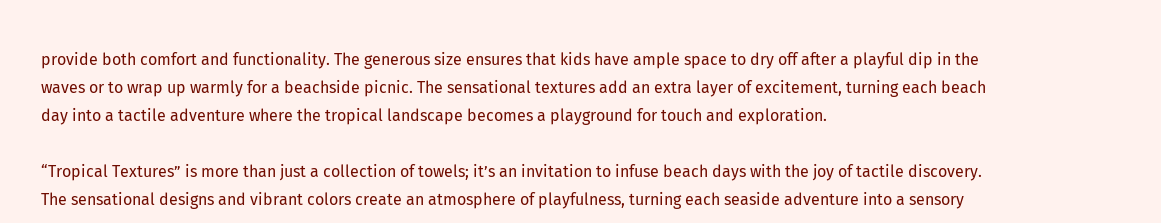provide both comfort and functionality. The generous size ensures that kids have ample space to dry off after a playful dip in the waves or to wrap up warmly for a beachside picnic. The sensational textures add an extra layer of excitement, turning each beach day into a tactile adventure where the tropical landscape becomes a playground for touch and exploration.

“Tropical Textures” is more than just a collection of towels; it’s an invitation to infuse beach days with the joy of tactile discovery. The sensational designs and vibrant colors create an atmosphere of playfulness, turning each seaside adventure into a sensory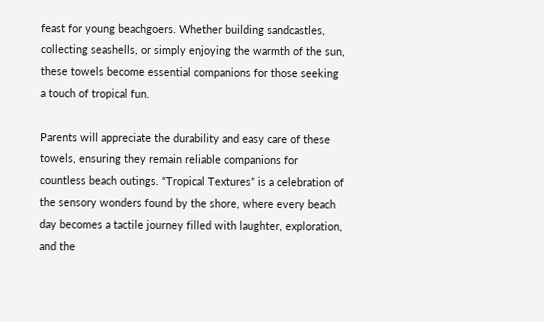feast for young beachgoers. Whether building sandcastles, collecting seashells, or simply enjoying the warmth of the sun, these towels become essential companions for those seeking a touch of tropical fun.

Parents will appreciate the durability and easy care of these towels, ensuring they remain reliable companions for countless beach outings. “Tropical Textures” is a celebration of the sensory wonders found by the shore, where every beach day becomes a tactile journey filled with laughter, exploration, and the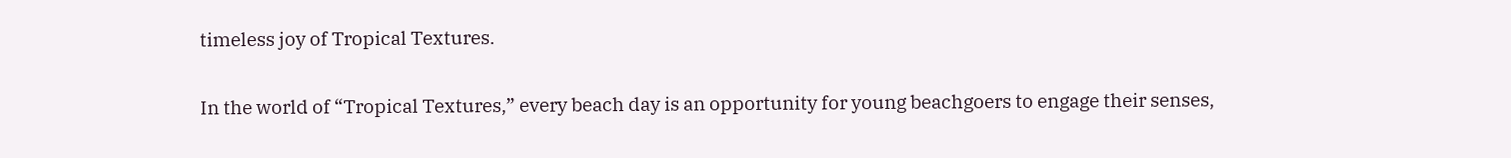timeless joy of Tropical Textures.

In the world of “Tropical Textures,” every beach day is an opportunity for young beachgoers to engage their senses,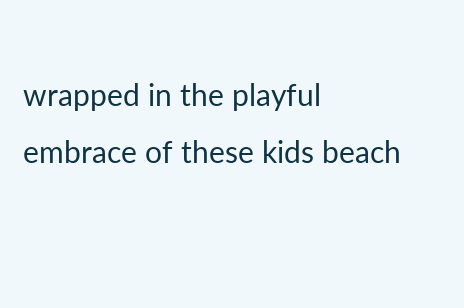wrapped in the playful embrace of these kids beach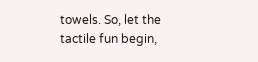towels. So, let the tactile fun begin,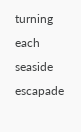turning each seaside escapade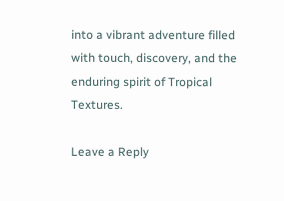into a vibrant adventure filled with touch, discovery, and the enduring spirit of Tropical Textures.

Leave a Reply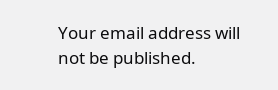Your email address will not be published.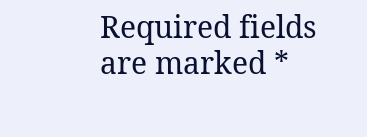Required fields are marked *